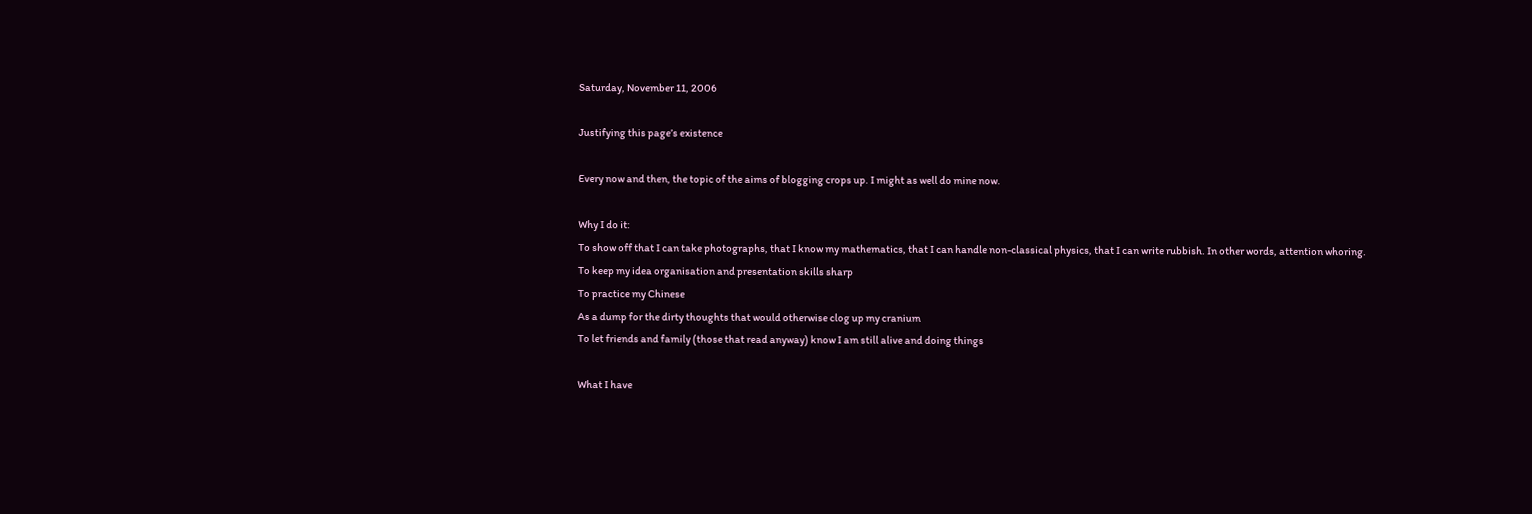Saturday, November 11, 2006

Justifying this page’s existence

Every now and then, the topic of the aims of blogging crops up. I might as well do mine now.

Why I do it:
To show off that I can take photographs, that I know my mathematics, that I can handle non-classical physics, that I can write rubbish. In other words, attention whoring.
To keep my idea organisation and presentation skills sharp
To practice my Chinese
As a dump for the dirty thoughts that would otherwise clog up my cranium
To let friends and family (those that read anyway) know I am still alive and doing things

What I have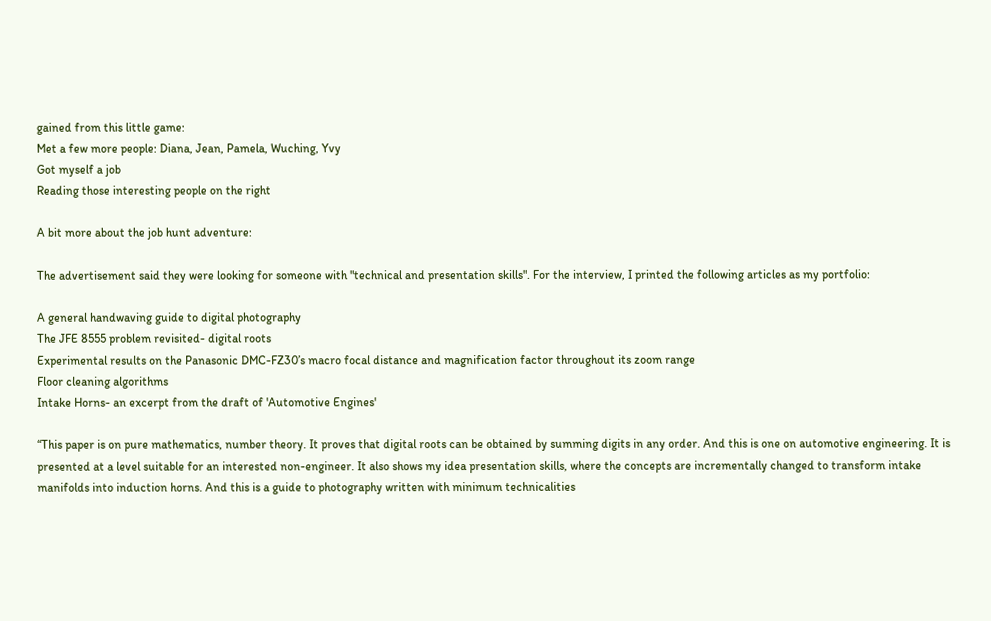gained from this little game:
Met a few more people: Diana, Jean, Pamela, Wuching, Yvy
Got myself a job
Reading those interesting people on the right

A bit more about the job hunt adventure:

The advertisement said they were looking for someone with "technical and presentation skills". For the interview, I printed the following articles as my portfolio:

A general handwaving guide to digital photography
The JFE 8555 problem revisited- digital roots
Experimental results on the Panasonic DMC-FZ30’s macro focal distance and magnification factor throughout its zoom range
Floor cleaning algorithms
Intake Horns- an excerpt from the draft of 'Automotive Engines'

“This paper is on pure mathematics, number theory. It proves that digital roots can be obtained by summing digits in any order. And this is one on automotive engineering. It is presented at a level suitable for an interested non-engineer. It also shows my idea presentation skills, where the concepts are incrementally changed to transform intake manifolds into induction horns. And this is a guide to photography written with minimum technicalities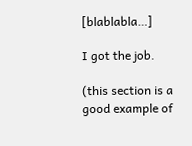[blablabla…]

I got the job.

(this section is a good example of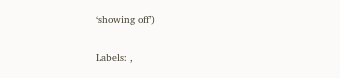‘showing off’)

Labels: ,